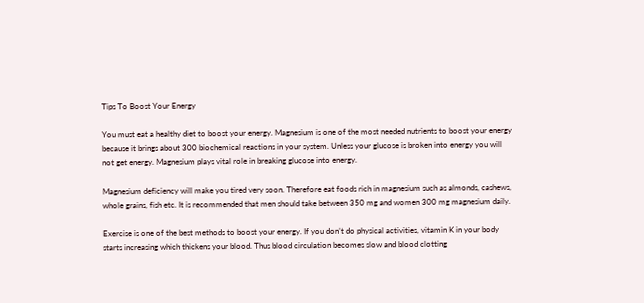Tips To Boost Your Energy

You must eat a healthy diet to boost your energy. Magnesium is one of the most needed nutrients to boost your energy because it brings about 300 biochemical reactions in your system. Unless your glucose is broken into energy you will not get energy. Magnesium plays vital role in breaking glucose into energy.

Magnesium deficiency will make you tired very soon. Therefore eat foods rich in magnesium such as almonds, cashews, whole grains, fish etc. It is recommended that men should take between 350 mg and women 300 mg magnesium daily.

Exercise is one of the best methods to boost your energy. If you don’t do physical activities, vitamin K in your body starts increasing which thickens your blood. Thus blood circulation becomes slow and blood clotting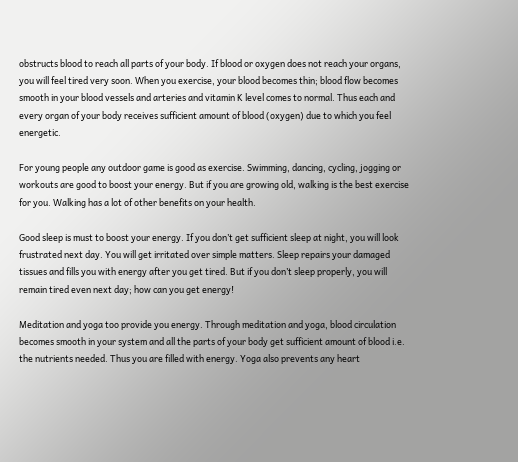obstructs blood to reach all parts of your body. If blood or oxygen does not reach your organs, you will feel tired very soon. When you exercise, your blood becomes thin; blood flow becomes smooth in your blood vessels and arteries and vitamin K level comes to normal. Thus each and every organ of your body receives sufficient amount of blood (oxygen) due to which you feel energetic.

For young people any outdoor game is good as exercise. Swimming, dancing, cycling, jogging or workouts are good to boost your energy. But if you are growing old, walking is the best exercise for you. Walking has a lot of other benefits on your health.

Good sleep is must to boost your energy. If you don’t get sufficient sleep at night, you will look frustrated next day. You will get irritated over simple matters. Sleep repairs your damaged tissues and fills you with energy after you get tired. But if you don’t sleep properly, you will remain tired even next day; how can you get energy!

Meditation and yoga too provide you energy. Through meditation and yoga, blood circulation becomes smooth in your system and all the parts of your body get sufficient amount of blood i.e. the nutrients needed. Thus you are filled with energy. Yoga also prevents any heart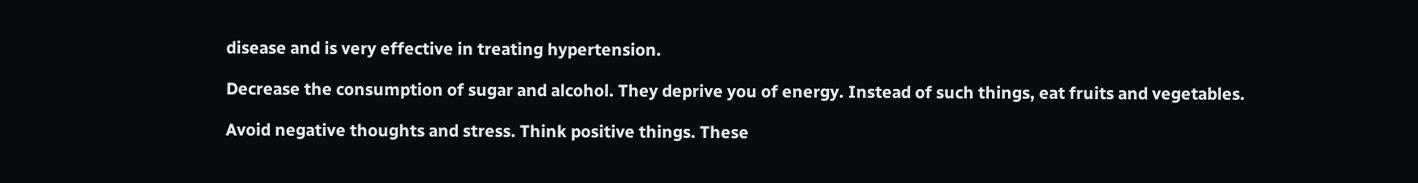disease and is very effective in treating hypertension.

Decrease the consumption of sugar and alcohol. They deprive you of energy. Instead of such things, eat fruits and vegetables.

Avoid negative thoughts and stress. Think positive things. These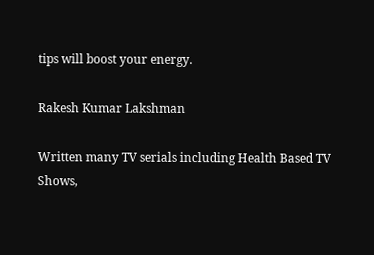tips will boost your energy.

Rakesh Kumar Lakshman

Written many TV serials including Health Based TV Shows,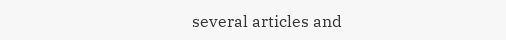several articles and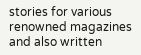stories for various renowned magazines and also written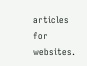articles for websites.